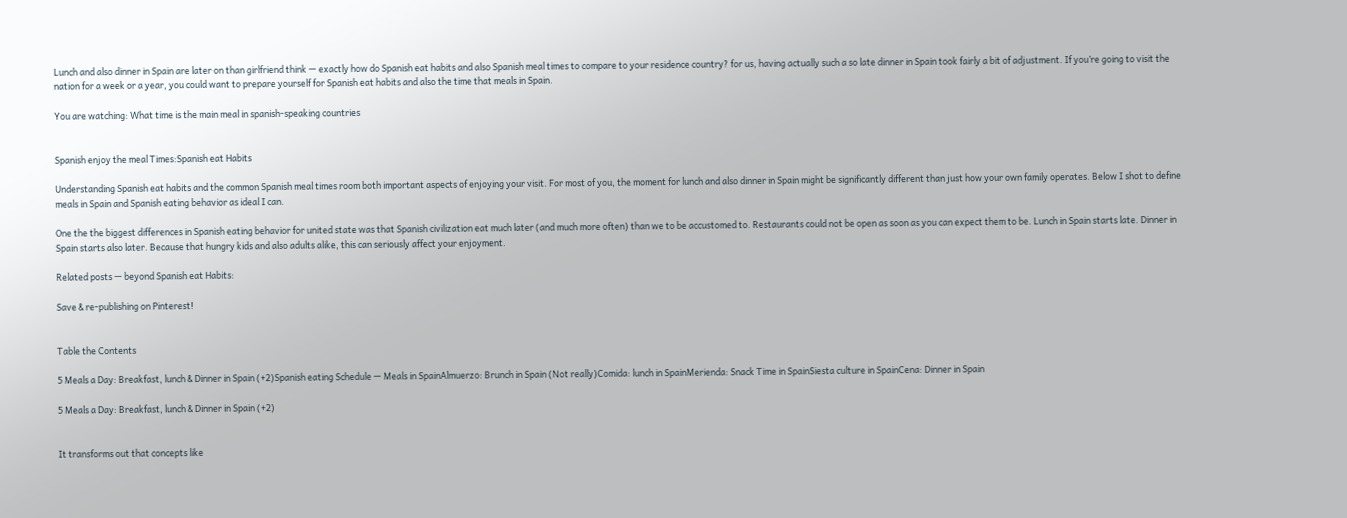Lunch and also dinner in Spain are later on than girlfriend think — exactly how do Spanish eat habits and also Spanish meal times to compare to your residence country? for us, having actually such a so late dinner in Spain took fairly a bit of adjustment. If you’re going to visit the nation for a week or a year, you could want to prepare yourself for Spanish eat habits and also the time that meals in Spain.

You are watching: What time is the main meal in spanish-speaking countries


Spanish enjoy the meal Times:Spanish eat Habits

Understanding Spanish eat habits and the common Spanish meal times room both important aspects of enjoying your visit. For most of you, the moment for lunch and also dinner in Spain might be significantly different than just how your own family operates. Below I shot to define meals in Spain and Spanish eating behavior as ideal I can.

One the the biggest differences in Spanish eating behavior for united state was that Spanish civilization eat much later (and much more often) than we to be accustomed to. Restaurants could not be open as soon as you can expect them to be. Lunch in Spain starts late. Dinner in Spain starts also later. Because that hungry kids and also adults alike, this can seriously affect your enjoyment.

Related posts — beyond Spanish eat Habits:

Save & re-publishing on Pinterest!


Table the Contents

5 Meals a Day: Breakfast, lunch & Dinner in Spain (+2)Spanish eating Schedule — Meals in SpainAlmuerzo: Brunch in Spain (Not really)Comida: lunch in SpainMerienda: Snack Time in SpainSiesta culture in SpainCena: Dinner in Spain

5 Meals a Day: Breakfast, lunch & Dinner in Spain (+2)


It transforms out that concepts like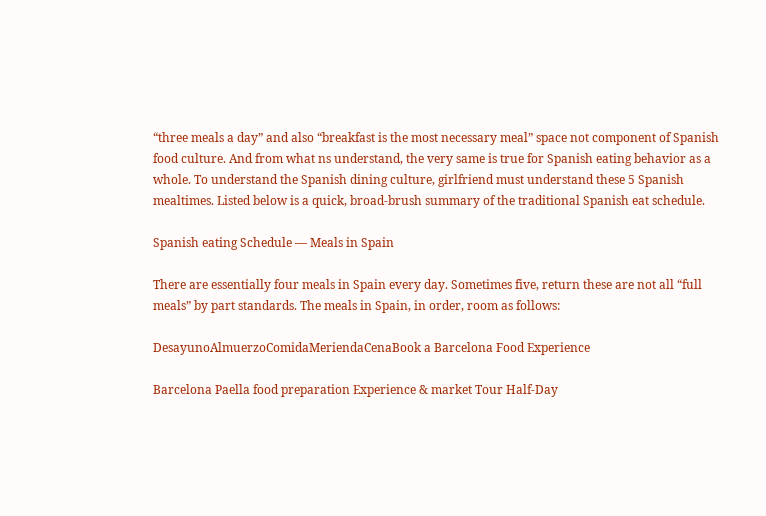“three meals a day” and also “breakfast is the most necessary meal” space not component of Spanish food culture. And from what ns understand, the very same is true for Spanish eating behavior as a whole. To understand the Spanish dining culture, girlfriend must understand these 5 Spanish mealtimes. Listed below is a quick, broad-brush summary of the traditional Spanish eat schedule.

Spanish eating Schedule — Meals in Spain

There are essentially four meals in Spain every day. Sometimes five, return these are not all “full meals” by part standards. The meals in Spain, in order, room as follows:

DesayunoAlmuerzoComidaMeriendaCenaBook a Barcelona Food Experience

Barcelona Paella food preparation Experience & market Tour Half-Day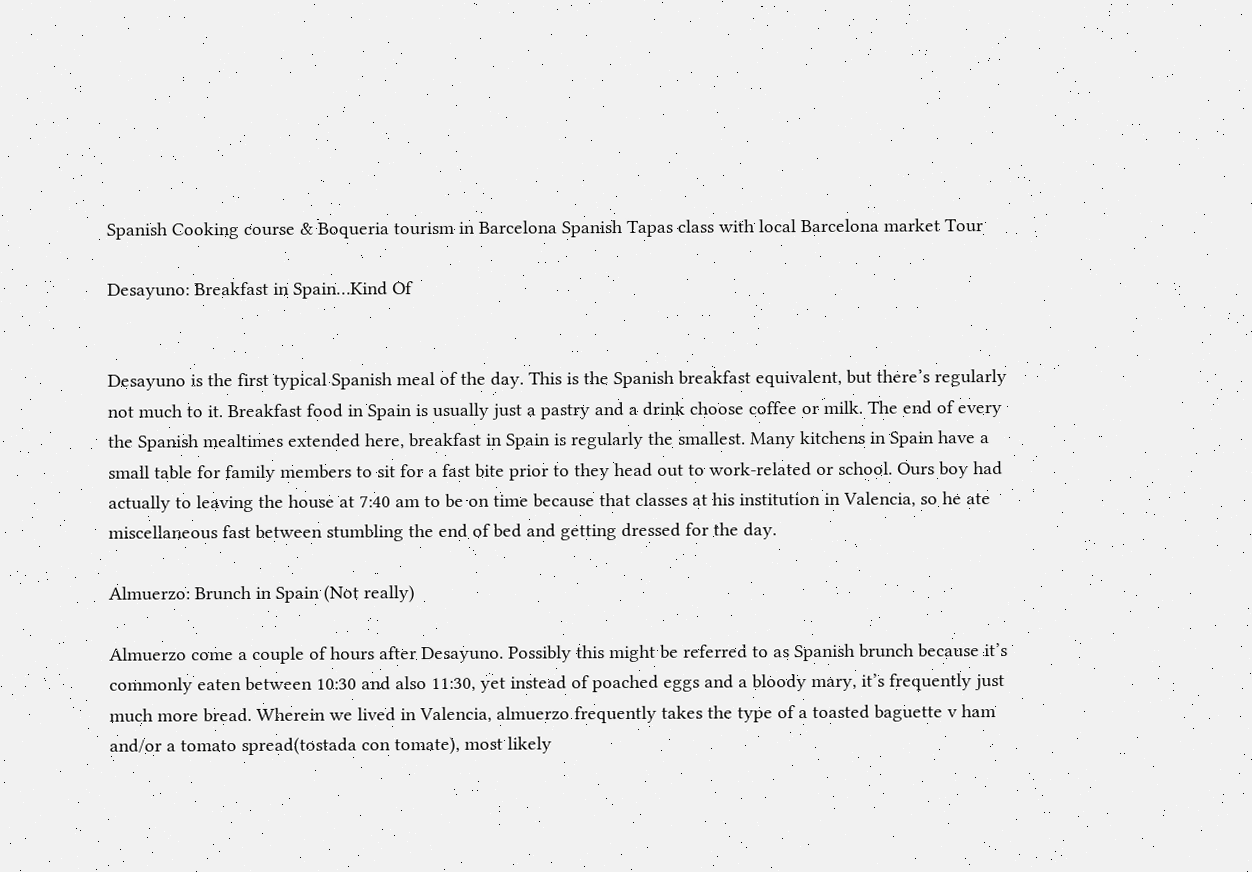Spanish Cooking course & Boqueria tourism in Barcelona Spanish Tapas class with local Barcelona market Tour

Desayuno: Breakfast in Spain…Kind Of


Desayuno is the first typical Spanish meal of the day. This is the Spanish breakfast equivalent, but there’s regularly not much to it. Breakfast food in Spain is usually just a pastry and a drink choose coffee or milk. The end of every the Spanish mealtimes extended here, breakfast in Spain is regularly the smallest. Many kitchens in Spain have a small table for family members to sit for a fast bite prior to they head out to work-related or school. Ours boy had actually to leaving the house at 7:40 am to be on time because that classes at his institution in Valencia, so he ate miscellaneous fast between stumbling the end of bed and getting dressed for the day.

Almuerzo: Brunch in Spain (Not really)

Almuerzo come a couple of hours after Desayuno. Possibly this might be referred to as Spanish brunch because it’s commonly eaten between 10:30 and also 11:30, yet instead of poached eggs and a bloody mary, it’s frequently just much more bread. Wherein we lived in Valencia, almuerzo frequently takes the type of a toasted baguette v ham and/or a tomato spread(tostada con tomate), most likely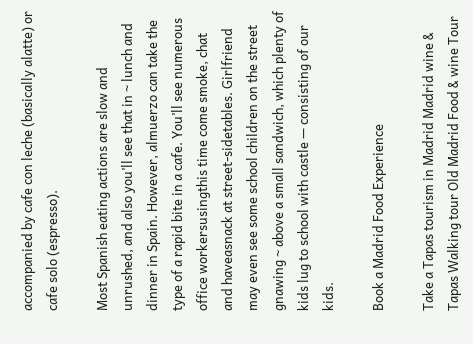accompanied by cafe con leche (basically alatte) or cafe solo (espresso).

Most Spanish eating actions are slow and unrushed, and also you’ll see that in ~ lunch and dinner in Spain. However, almuerzo can take the type of a rapid bite in a cafe. You’ll see numerous office workersusingthis time come smoke, chat and haveasnack at street-sidetables. Girlfriend may even see some school children on the street gnawing ~ above a small sandwich, which plenty of kids lug to school with castle — consisting of our kids.

Book a Madrid Food Experience

Take a Tapas tourism in Madrid Madrid wine & Tapas Walking tour Old Madrid Food & wine Tour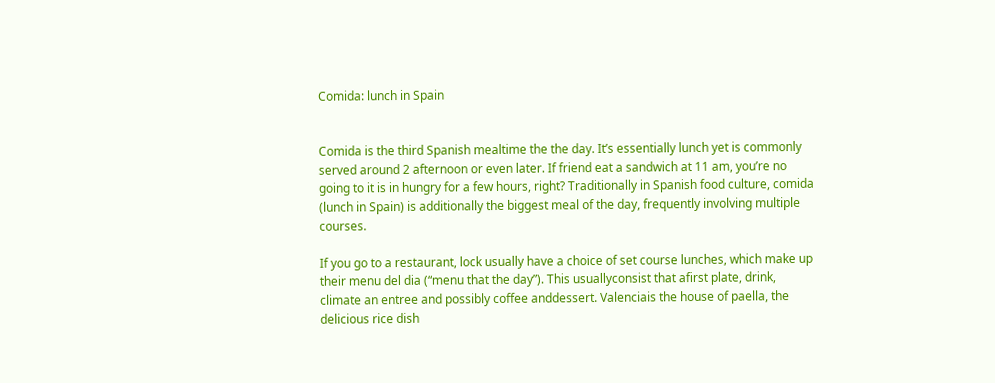Comida: lunch in Spain


Comida is the third Spanish mealtime the the day. It’s essentially lunch yet is commonly served around 2 afternoon or even later. If friend eat a sandwich at 11 am, you’re no going to it is in hungry for a few hours, right? Traditionally in Spanish food culture, comida (lunch in Spain) is additionally the biggest meal of the day, frequently involving multiple courses.

If you go to a restaurant, lock usually have a choice of set course lunches, which make up their menu del dia (“menu that the day”). This usuallyconsist that afirst plate, drink, climate an entree and possibly coffee anddessert. Valenciais the house of paella, the delicious rice dish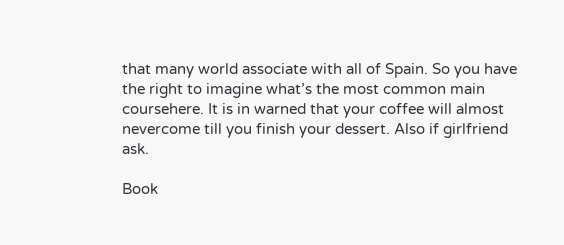that many world associate with all of Spain. So you have the right to imagine what’s the most common main coursehere. It is in warned that your coffee will almost nevercome till you finish your dessert. Also if girlfriend ask.

Book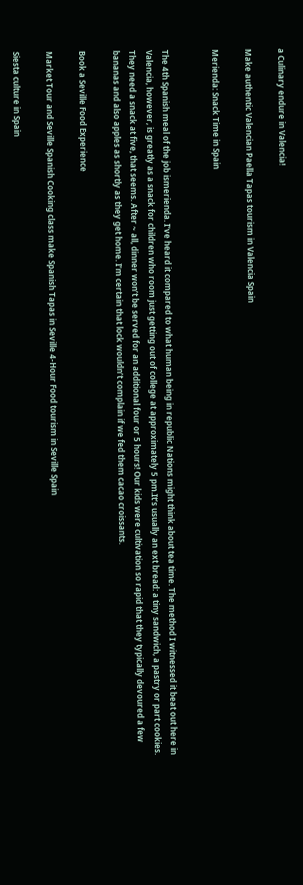a Culinary endure in Valencia!

Make authentic Valencian Paella Tapas tourism in Valencia Spain

Merienda: Snack Time in Spain


The 4th Spanish meal of the job ismerienda. I’ve heard it compared to what human being in republic Nations might think about tea time. The method I witnessed it beat out here in Valencia, however, is greatly as a snack for children who room just getting out of college at approximately 5 pm.It’s usually an ext bread: a tiny sandwich, a pastry or part cookies. They need a snack at five, that seems. After ~ all, dinner won’t be served for an additional four or 5 hours! Our kids were cultivation so rapid that they typically devoured a few bananas and also apples as shortly as they get home. I’m certain that lock wouldn’t complain if we fed them cacao croissants.

Book a Seville Food Experience

Market Tour and Seville Spanish Cooking class make Spanish Tapas in Seville 4-Hour Food tourism in Seville Spain

Siesta culture in Spain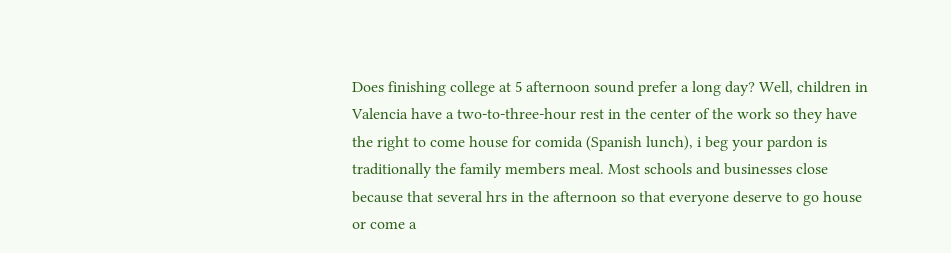Does finishing college at 5 afternoon sound prefer a long day? Well, children in Valencia have a two-to-three-hour rest in the center of the work so they have the right to come house for comida (Spanish lunch), i beg your pardon is traditionally the family members meal. Most schools and businesses close because that several hrs in the afternoon so that everyone deserve to go house or come a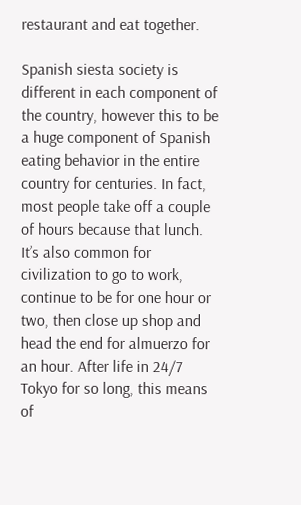restaurant and eat together.

Spanish siesta society is different in each component of the country, however this to be a huge component of Spanish eating behavior in the entire country for centuries. In fact, most people take off a couple of hours because that lunch. It’s also common for civilization to go to work, continue to be for one hour or two, then close up shop and head the end for almuerzo for an hour. After life in 24/7 Tokyo for so long, this means of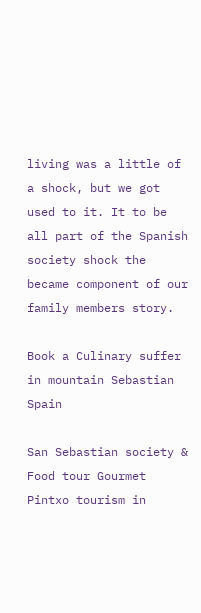living was a little of a shock, but we got used to it. It to be all part of the Spanish society shock the became component of our family members story.

Book a Culinary suffer in mountain Sebastian Spain

San Sebastian society & Food tour Gourmet Pintxo tourism in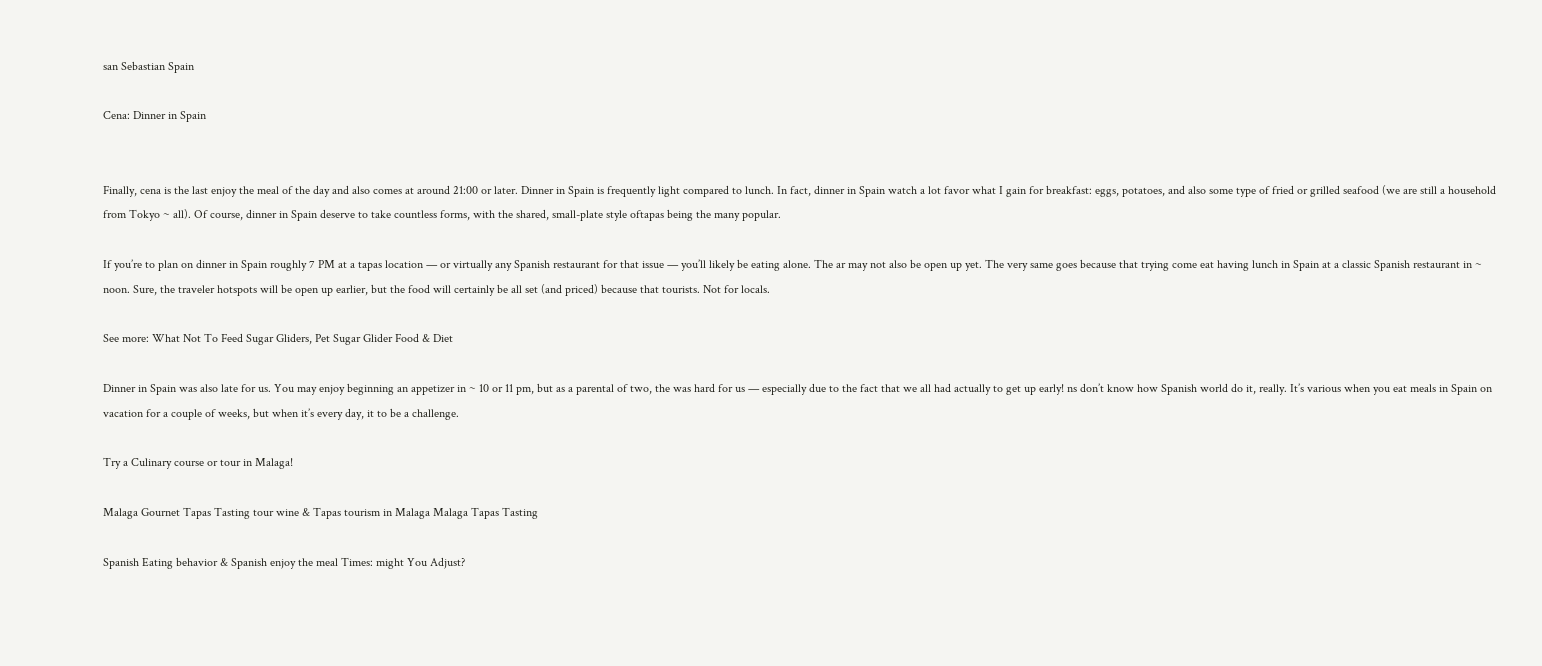san Sebastian Spain

Cena: Dinner in Spain


Finally, cena is the last enjoy the meal of the day and also comes at around 21:00 or later. Dinner in Spain is frequently light compared to lunch. In fact, dinner in Spain watch a lot favor what I gain for breakfast: eggs, potatoes, and also some type of fried or grilled seafood (we are still a household from Tokyo ~ all). Of course, dinner in Spain deserve to take countless forms, with the shared, small-plate style oftapas being the many popular.

If you’re to plan on dinner in Spain roughly 7 PM at a tapas location — or virtually any Spanish restaurant for that issue — you’ll likely be eating alone. The ar may not also be open up yet. The very same goes because that trying come eat having lunch in Spain at a classic Spanish restaurant in ~ noon. Sure, the traveler hotspots will be open up earlier, but the food will certainly be all set (and priced) because that tourists. Not for locals.

See more: What Not To Feed Sugar Gliders, Pet Sugar Glider Food & Diet

Dinner in Spain was also late for us. You may enjoy beginning an appetizer in ~ 10 or 11 pm, but as a parental of two, the was hard for us — especially due to the fact that we all had actually to get up early! ns don’t know how Spanish world do it, really. It’s various when you eat meals in Spain on vacation for a couple of weeks, but when it’s every day, it to be a challenge.

Try a Culinary course or tour in Malaga!

Malaga Gournet Tapas Tasting tour wine & Tapas tourism in Malaga Malaga Tapas Tasting

Spanish Eating behavior & Spanish enjoy the meal Times: might You Adjust?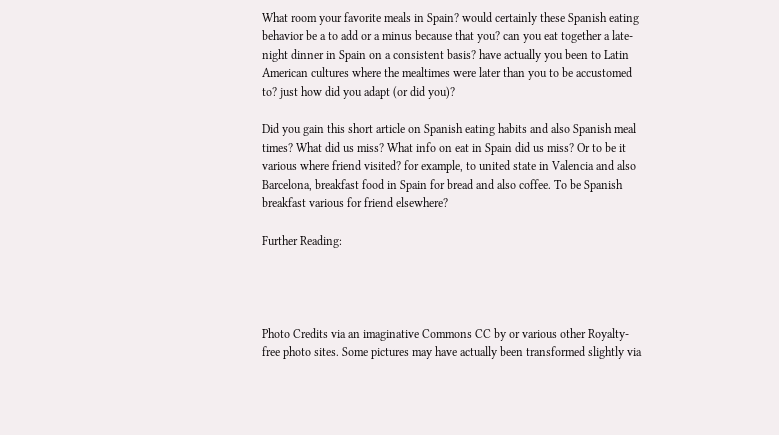What room your favorite meals in Spain? would certainly these Spanish eating behavior be a to add or a minus because that you? can you eat together a late-night dinner in Spain on a consistent basis? have actually you been to Latin American cultures where the mealtimes were later than you to be accustomed to? just how did you adapt (or did you)?

Did you gain this short article on Spanish eating habits and also Spanish meal times? What did us miss? What info on eat in Spain did us miss? Or to be it various where friend visited? for example, to united state in Valencia and also Barcelona, breakfast food in Spain for bread and also coffee. To be Spanish breakfast various for friend elsewhere?

Further Reading:




Photo Credits via an imaginative Commons CC by or various other Royalty-free photo sites. Some pictures may have actually been transformed slightly via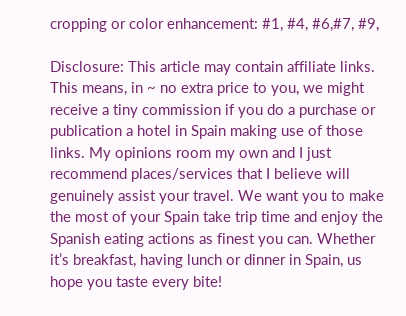cropping or color enhancement: #1, #4, #6,#7, #9,

Disclosure: This article may contain affiliate links. This means, in ~ no extra price to you, we might receive a tiny commission if you do a purchase or publication a hotel in Spain making use of those links. My opinions room my own and I just recommend places/services that I believe will genuinely assist your travel. We want you to make the most of your Spain take trip time and enjoy the Spanish eating actions as finest you can. Whether it’s breakfast, having lunch or dinner in Spain, us hope you taste every bite!